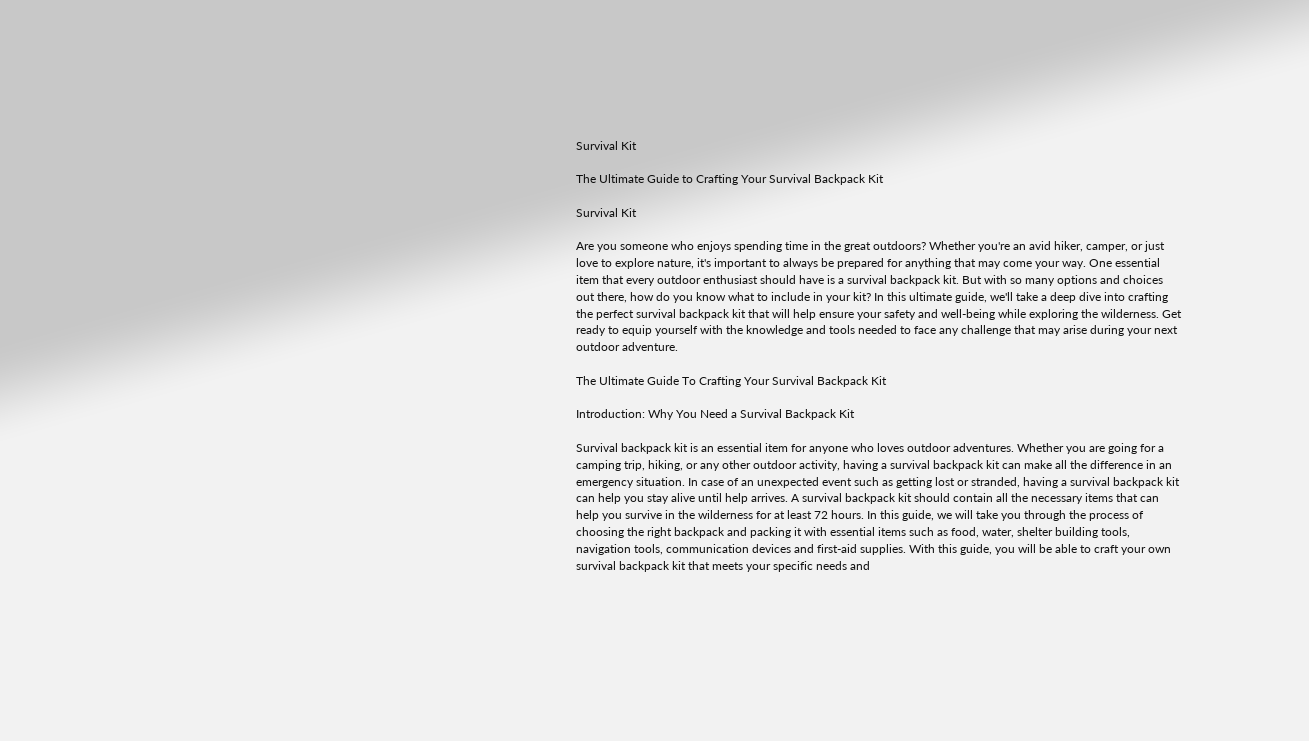Survival Kit

The Ultimate Guide to Crafting Your Survival Backpack Kit

Survival Kit

Are you someone who enjoys spending time in the great outdoors? Whether you're an avid hiker, camper, or just love to explore nature, it's important to always be prepared for anything that may come your way. One essential item that every outdoor enthusiast should have is a survival backpack kit. But with so many options and choices out there, how do you know what to include in your kit? In this ultimate guide, we'll take a deep dive into crafting the perfect survival backpack kit that will help ensure your safety and well-being while exploring the wilderness. Get ready to equip yourself with the knowledge and tools needed to face any challenge that may arise during your next outdoor adventure.

The Ultimate Guide To Crafting Your Survival Backpack Kit

Introduction: Why You Need a Survival Backpack Kit

Survival backpack kit is an essential item for anyone who loves outdoor adventures. Whether you are going for a camping trip, hiking, or any other outdoor activity, having a survival backpack kit can make all the difference in an emergency situation. In case of an unexpected event such as getting lost or stranded, having a survival backpack kit can help you stay alive until help arrives. A survival backpack kit should contain all the necessary items that can help you survive in the wilderness for at least 72 hours. In this guide, we will take you through the process of choosing the right backpack and packing it with essential items such as food, water, shelter building tools, navigation tools, communication devices and first-aid supplies. With this guide, you will be able to craft your own survival backpack kit that meets your specific needs and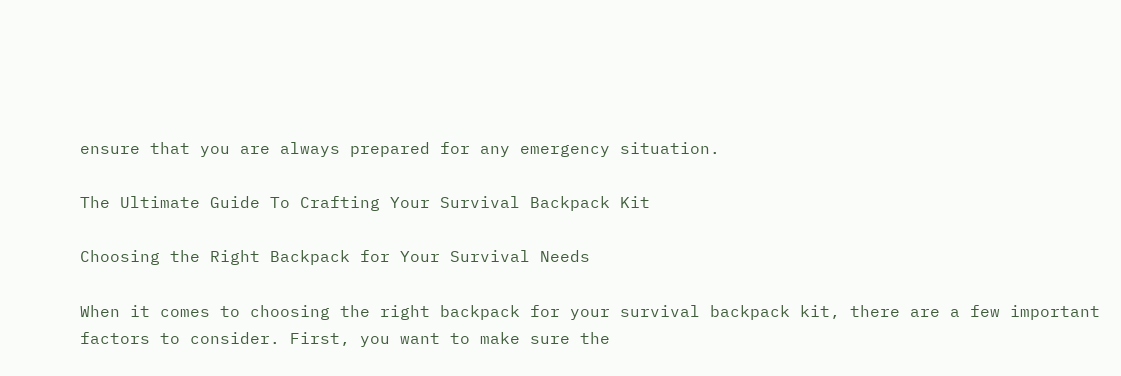ensure that you are always prepared for any emergency situation.

The Ultimate Guide To Crafting Your Survival Backpack Kit

Choosing the Right Backpack for Your Survival Needs

When it comes to choosing the right backpack for your survival backpack kit, there are a few important factors to consider. First, you want to make sure the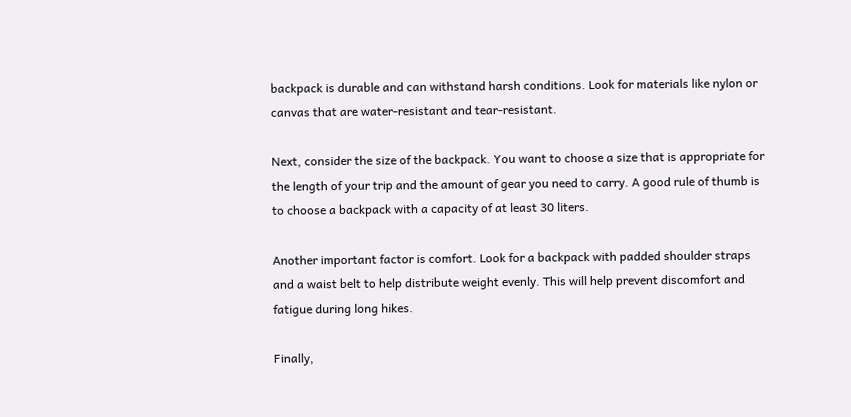backpack is durable and can withstand harsh conditions. Look for materials like nylon or canvas that are water-resistant and tear-resistant.

Next, consider the size of the backpack. You want to choose a size that is appropriate for the length of your trip and the amount of gear you need to carry. A good rule of thumb is to choose a backpack with a capacity of at least 30 liters.

Another important factor is comfort. Look for a backpack with padded shoulder straps and a waist belt to help distribute weight evenly. This will help prevent discomfort and fatigue during long hikes.

Finally,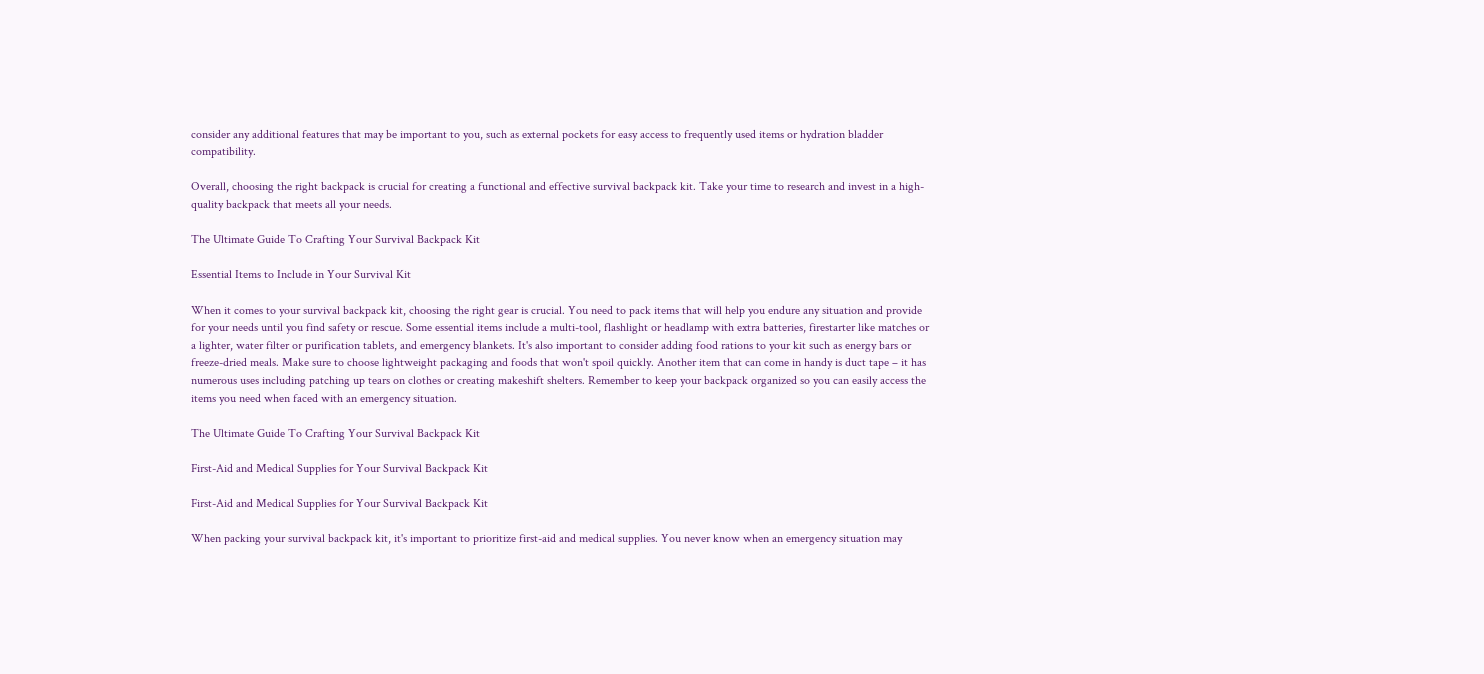consider any additional features that may be important to you, such as external pockets for easy access to frequently used items or hydration bladder compatibility.

Overall, choosing the right backpack is crucial for creating a functional and effective survival backpack kit. Take your time to research and invest in a high-quality backpack that meets all your needs.

The Ultimate Guide To Crafting Your Survival Backpack Kit

Essential Items to Include in Your Survival Kit

When it comes to your survival backpack kit, choosing the right gear is crucial. You need to pack items that will help you endure any situation and provide for your needs until you find safety or rescue. Some essential items include a multi-tool, flashlight or headlamp with extra batteries, firestarter like matches or a lighter, water filter or purification tablets, and emergency blankets. It's also important to consider adding food rations to your kit such as energy bars or freeze-dried meals. Make sure to choose lightweight packaging and foods that won't spoil quickly. Another item that can come in handy is duct tape – it has numerous uses including patching up tears on clothes or creating makeshift shelters. Remember to keep your backpack organized so you can easily access the items you need when faced with an emergency situation.

The Ultimate Guide To Crafting Your Survival Backpack Kit

First-Aid and Medical Supplies for Your Survival Backpack Kit

First-Aid and Medical Supplies for Your Survival Backpack Kit

When packing your survival backpack kit, it's important to prioritize first-aid and medical supplies. You never know when an emergency situation may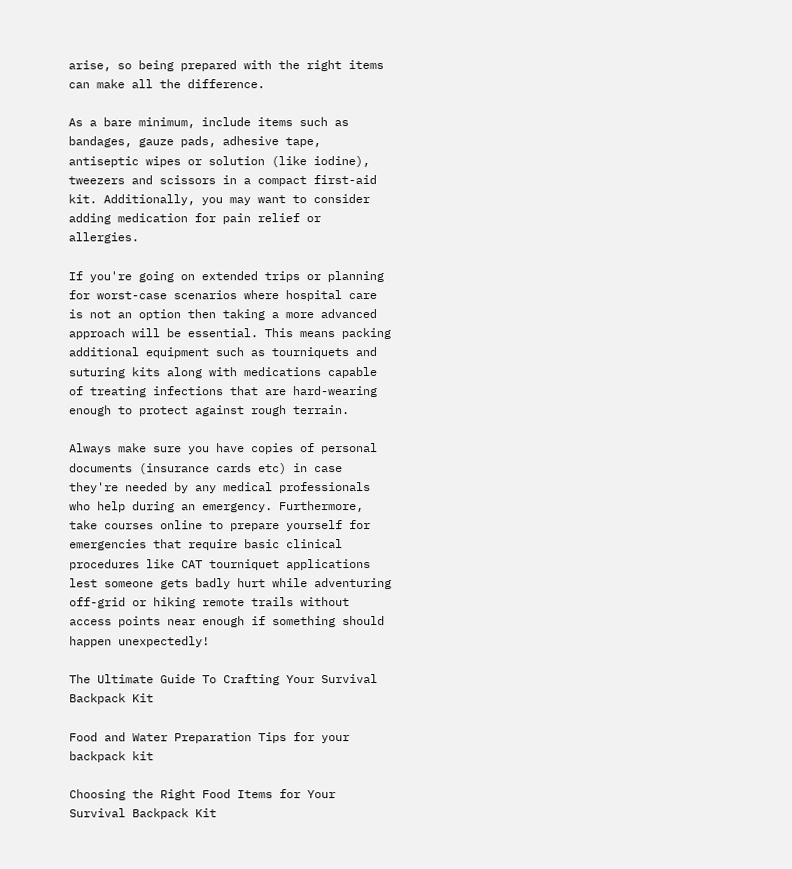arise, so being prepared with the right items can make all the difference.

As a bare minimum, include items such as bandages, gauze pads, adhesive tape, antiseptic wipes or solution (like iodine), tweezers and scissors in a compact first-aid kit. Additionally, you may want to consider adding medication for pain relief or allergies.

If you're going on extended trips or planning for worst-case scenarios where hospital care is not an option then taking a more advanced approach will be essential. This means packing additional equipment such as tourniquets and suturing kits along with medications capable of treating infections that are hard-wearing enough to protect against rough terrain.

Always make sure you have copies of personal documents (insurance cards etc) in case they're needed by any medical professionals who help during an emergency. Furthermore, take courses online to prepare yourself for emergencies that require basic clinical procedures like CAT tourniquet applications lest someone gets badly hurt while adventuring off-grid or hiking remote trails without access points near enough if something should happen unexpectedly!

The Ultimate Guide To Crafting Your Survival Backpack Kit

Food and Water Preparation Tips for your backpack kit

Choosing the Right Food Items for Your Survival Backpack Kit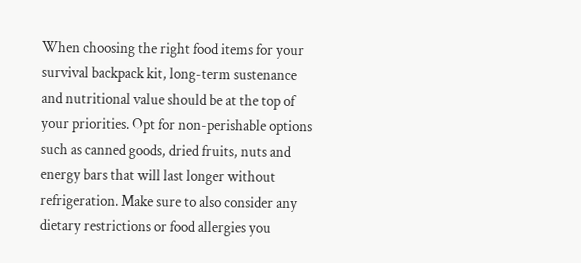When choosing the right food items for your survival backpack kit, long-term sustenance and nutritional value should be at the top of your priorities. Opt for non-perishable options such as canned goods, dried fruits, nuts and energy bars that will last longer without refrigeration. Make sure to also consider any dietary restrictions or food allergies you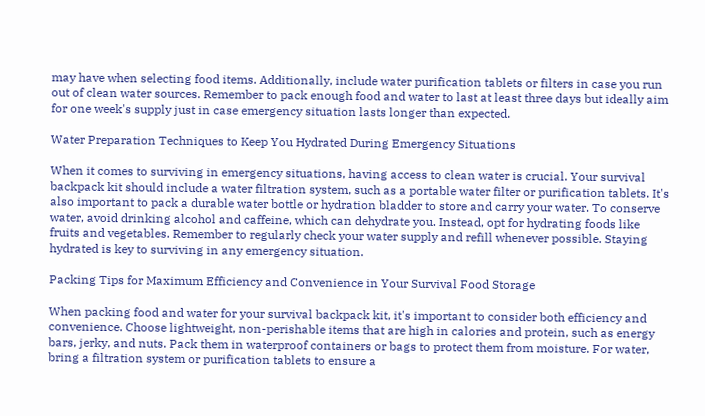may have when selecting food items. Additionally, include water purification tablets or filters in case you run out of clean water sources. Remember to pack enough food and water to last at least three days but ideally aim for one week's supply just in case emergency situation lasts longer than expected.

Water Preparation Techniques to Keep You Hydrated During Emergency Situations

When it comes to surviving in emergency situations, having access to clean water is crucial. Your survival backpack kit should include a water filtration system, such as a portable water filter or purification tablets. It's also important to pack a durable water bottle or hydration bladder to store and carry your water. To conserve water, avoid drinking alcohol and caffeine, which can dehydrate you. Instead, opt for hydrating foods like fruits and vegetables. Remember to regularly check your water supply and refill whenever possible. Staying hydrated is key to surviving in any emergency situation.

Packing Tips for Maximum Efficiency and Convenience in Your Survival Food Storage

When packing food and water for your survival backpack kit, it's important to consider both efficiency and convenience. Choose lightweight, non-perishable items that are high in calories and protein, such as energy bars, jerky, and nuts. Pack them in waterproof containers or bags to protect them from moisture. For water, bring a filtration system or purification tablets to ensure a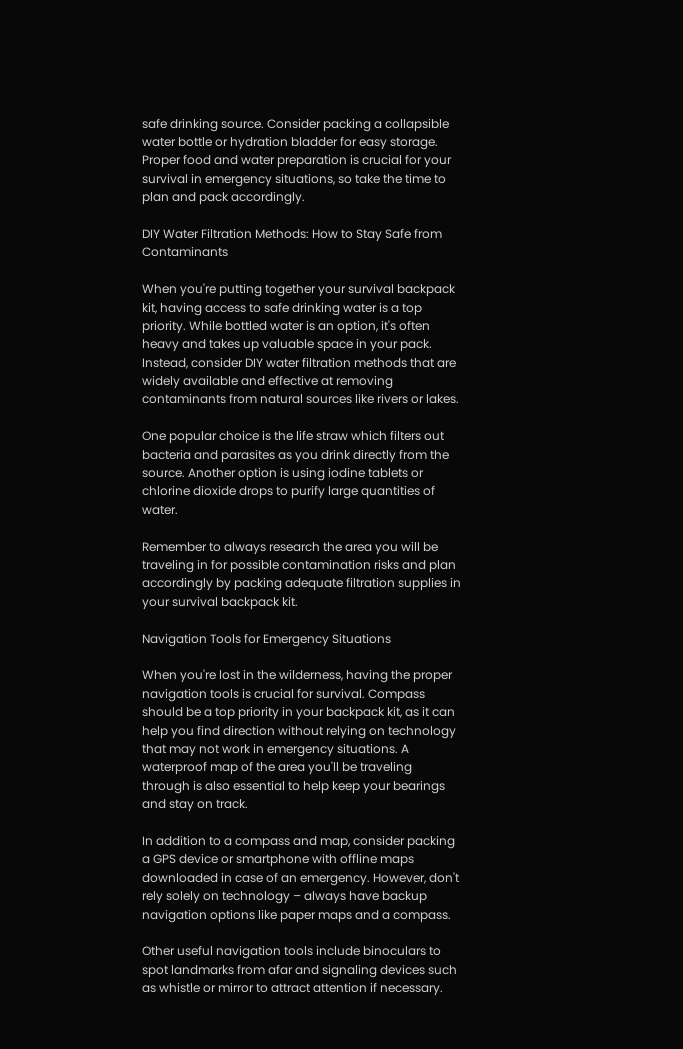safe drinking source. Consider packing a collapsible water bottle or hydration bladder for easy storage. Proper food and water preparation is crucial for your survival in emergency situations, so take the time to plan and pack accordingly.

DIY Water Filtration Methods: How to Stay Safe from Contaminants

When you're putting together your survival backpack kit, having access to safe drinking water is a top priority. While bottled water is an option, it's often heavy and takes up valuable space in your pack. Instead, consider DIY water filtration methods that are widely available and effective at removing contaminants from natural sources like rivers or lakes.

One popular choice is the life straw which filters out bacteria and parasites as you drink directly from the source. Another option is using iodine tablets or chlorine dioxide drops to purify large quantities of water.

Remember to always research the area you will be traveling in for possible contamination risks and plan accordingly by packing adequate filtration supplies in your survival backpack kit.

Navigation Tools for Emergency Situations

When you're lost in the wilderness, having the proper navigation tools is crucial for survival. Compass should be a top priority in your backpack kit, as it can help you find direction without relying on technology that may not work in emergency situations. A waterproof map of the area you'll be traveling through is also essential to help keep your bearings and stay on track.

In addition to a compass and map, consider packing a GPS device or smartphone with offline maps downloaded in case of an emergency. However, don't rely solely on technology – always have backup navigation options like paper maps and a compass.

Other useful navigation tools include binoculars to spot landmarks from afar and signaling devices such as whistle or mirror to attract attention if necessary.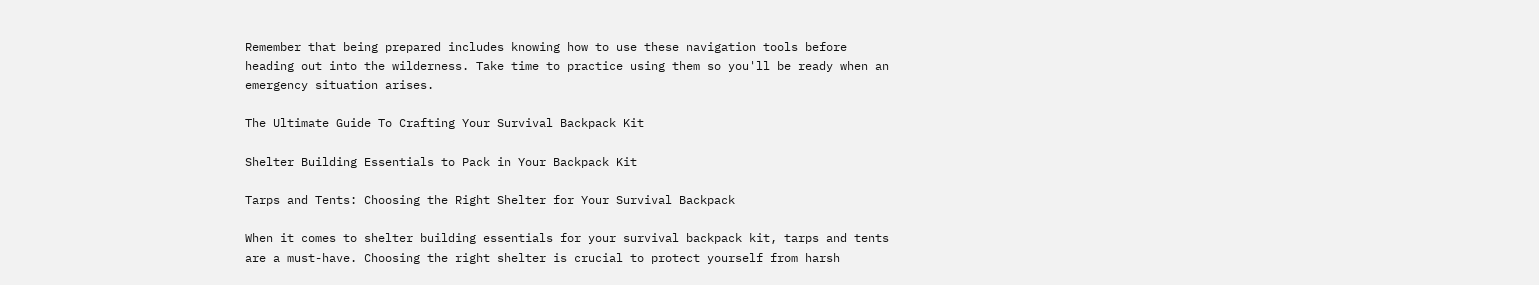Remember that being prepared includes knowing how to use these navigation tools before heading out into the wilderness. Take time to practice using them so you'll be ready when an emergency situation arises.

The Ultimate Guide To Crafting Your Survival Backpack Kit

Shelter Building Essentials to Pack in Your Backpack Kit

Tarps and Tents: Choosing the Right Shelter for Your Survival Backpack

When it comes to shelter building essentials for your survival backpack kit, tarps and tents are a must-have. Choosing the right shelter is crucial to protect yourself from harsh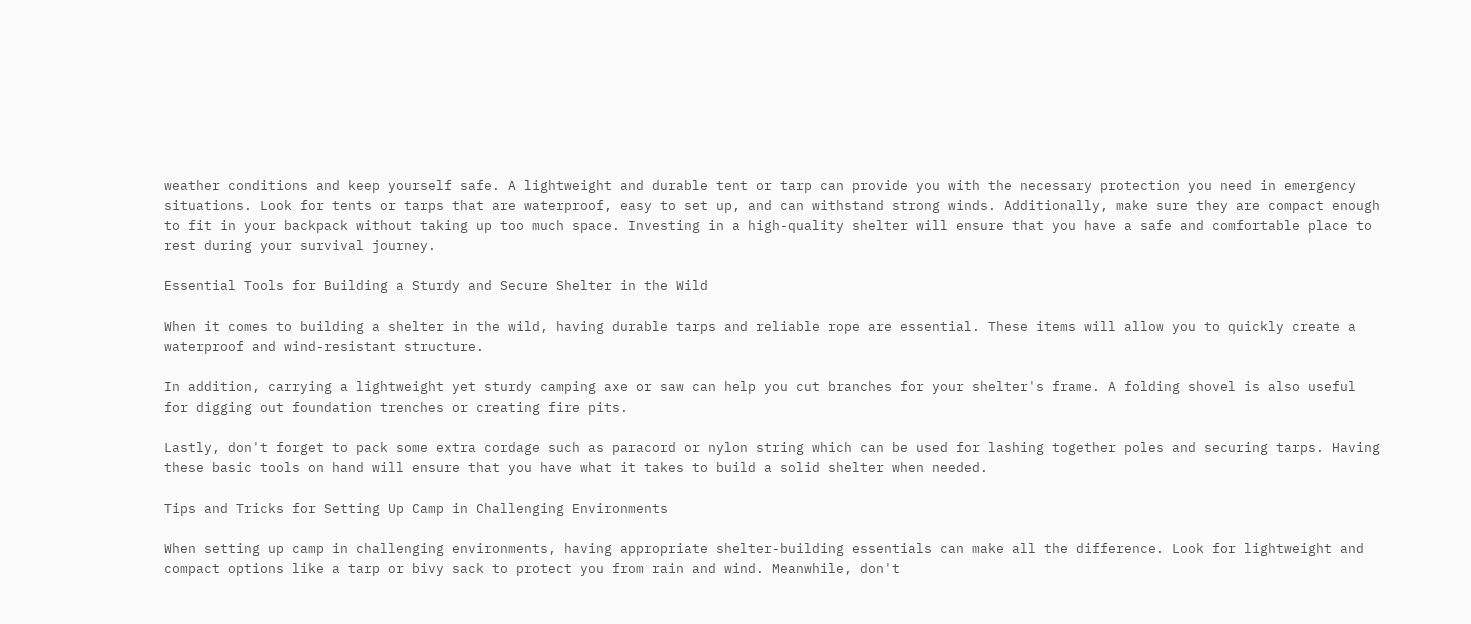weather conditions and keep yourself safe. A lightweight and durable tent or tarp can provide you with the necessary protection you need in emergency situations. Look for tents or tarps that are waterproof, easy to set up, and can withstand strong winds. Additionally, make sure they are compact enough to fit in your backpack without taking up too much space. Investing in a high-quality shelter will ensure that you have a safe and comfortable place to rest during your survival journey.

Essential Tools for Building a Sturdy and Secure Shelter in the Wild

When it comes to building a shelter in the wild, having durable tarps and reliable rope are essential. These items will allow you to quickly create a waterproof and wind-resistant structure.

In addition, carrying a lightweight yet sturdy camping axe or saw can help you cut branches for your shelter's frame. A folding shovel is also useful for digging out foundation trenches or creating fire pits.

Lastly, don't forget to pack some extra cordage such as paracord or nylon string which can be used for lashing together poles and securing tarps. Having these basic tools on hand will ensure that you have what it takes to build a solid shelter when needed.

Tips and Tricks for Setting Up Camp in Challenging Environments

When setting up camp in challenging environments, having appropriate shelter-building essentials can make all the difference. Look for lightweight and compact options like a tarp or bivy sack to protect you from rain and wind. Meanwhile, don't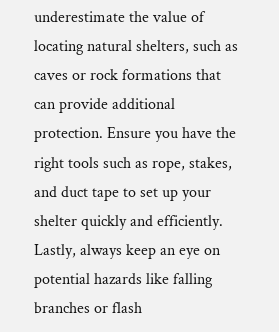underestimate the value of locating natural shelters, such as caves or rock formations that can provide additional protection. Ensure you have the right tools such as rope, stakes, and duct tape to set up your shelter quickly and efficiently. Lastly, always keep an eye on potential hazards like falling branches or flash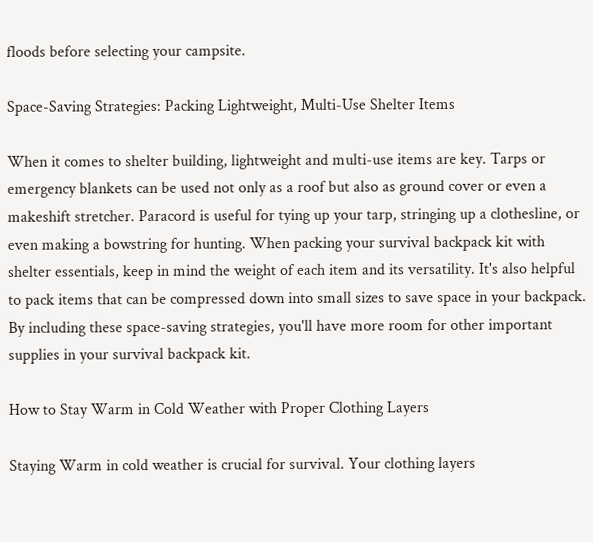floods before selecting your campsite.

Space-Saving Strategies: Packing Lightweight, Multi-Use Shelter Items

When it comes to shelter building, lightweight and multi-use items are key. Tarps or emergency blankets can be used not only as a roof but also as ground cover or even a makeshift stretcher. Paracord is useful for tying up your tarp, stringing up a clothesline, or even making a bowstring for hunting. When packing your survival backpack kit with shelter essentials, keep in mind the weight of each item and its versatility. It's also helpful to pack items that can be compressed down into small sizes to save space in your backpack. By including these space-saving strategies, you'll have more room for other important supplies in your survival backpack kit.

How to Stay Warm in Cold Weather with Proper Clothing Layers

Staying Warm in cold weather is crucial for survival. Your clothing layers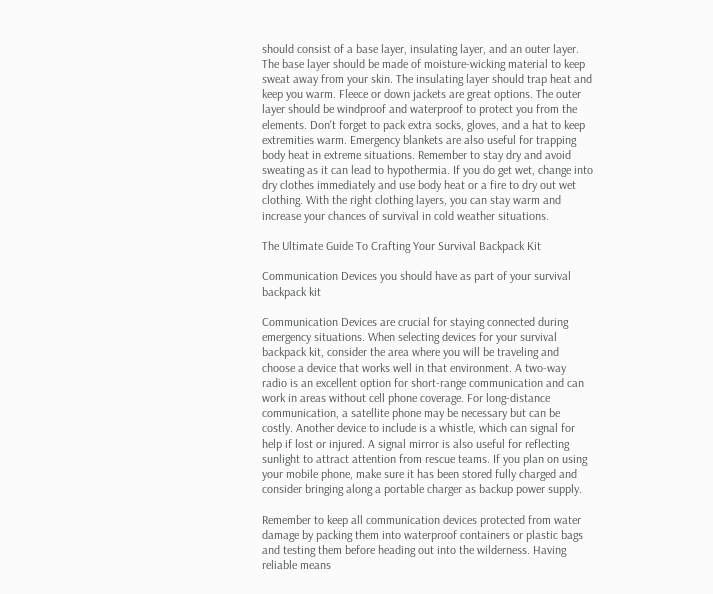should consist of a base layer, insulating layer, and an outer layer. The base layer should be made of moisture-wicking material to keep sweat away from your skin. The insulating layer should trap heat and keep you warm. Fleece or down jackets are great options. The outer layer should be windproof and waterproof to protect you from the elements. Don't forget to pack extra socks, gloves, and a hat to keep extremities warm. Emergency blankets are also useful for trapping body heat in extreme situations. Remember to stay dry and avoid sweating as it can lead to hypothermia. If you do get wet, change into dry clothes immediately and use body heat or a fire to dry out wet clothing. With the right clothing layers, you can stay warm and increase your chances of survival in cold weather situations.

The Ultimate Guide To Crafting Your Survival Backpack Kit

Communication Devices you should have as part of your survival backpack kit

Communication Devices are crucial for staying connected during emergency situations. When selecting devices for your survival backpack kit, consider the area where you will be traveling and choose a device that works well in that environment. A two-way radio is an excellent option for short-range communication and can work in areas without cell phone coverage. For long-distance communication, a satellite phone may be necessary but can be costly. Another device to include is a whistle, which can signal for help if lost or injured. A signal mirror is also useful for reflecting sunlight to attract attention from rescue teams. If you plan on using your mobile phone, make sure it has been stored fully charged and consider bringing along a portable charger as backup power supply.

Remember to keep all communication devices protected from water damage by packing them into waterproof containers or plastic bags and testing them before heading out into the wilderness. Having reliable means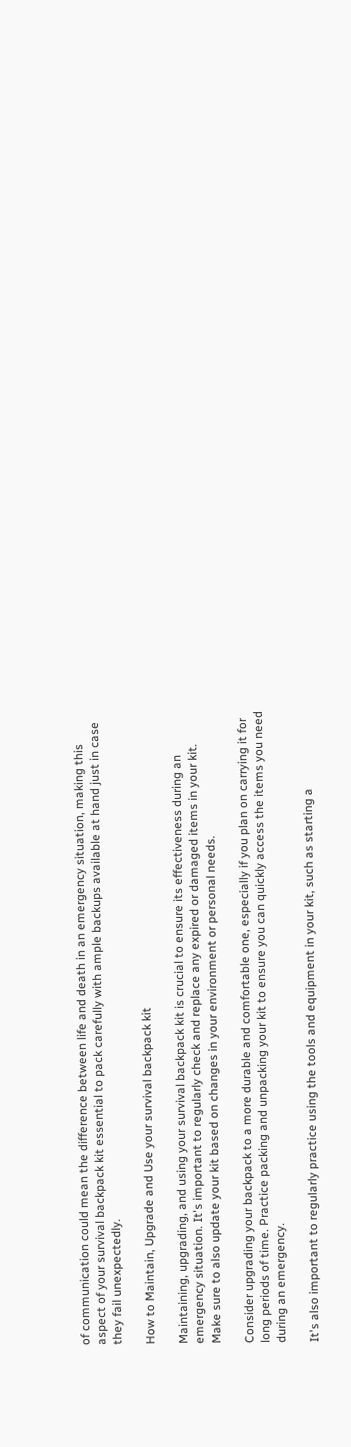of communication could mean the difference between life and death in an emergency situation, making this aspect of your survival backpack kit essential to pack carefully with ample backups available at hand just in case they fail unexpectedly.

How to Maintain, Upgrade and Use your survival backpack kit

Maintaining, upgrading, and using your survival backpack kit is crucial to ensure its effectiveness during an emergency situation. It's important to regularly check and replace any expired or damaged items in your kit. Make sure to also update your kit based on changes in your environment or personal needs.

Consider upgrading your backpack to a more durable and comfortable one, especially if you plan on carrying it for long periods of time. Practice packing and unpacking your kit to ensure you can quickly access the items you need during an emergency.

It's also important to regularly practice using the tools and equipment in your kit, such as starting a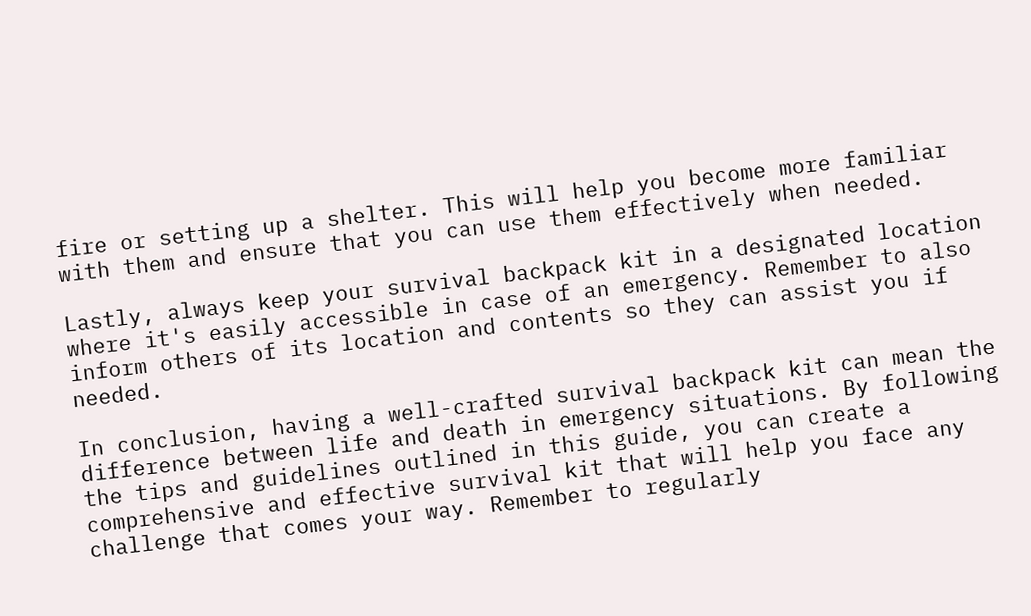fire or setting up a shelter. This will help you become more familiar with them and ensure that you can use them effectively when needed.

Lastly, always keep your survival backpack kit in a designated location where it's easily accessible in case of an emergency. Remember to also inform others of its location and contents so they can assist you if needed.

In conclusion, having a well-crafted survival backpack kit can mean the difference between life and death in emergency situations. By following the tips and guidelines outlined in this guide, you can create a comprehensive and effective survival kit that will help you face any challenge that comes your way. Remember to regularly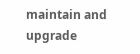maintain and upgrade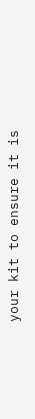your kit to ensure it is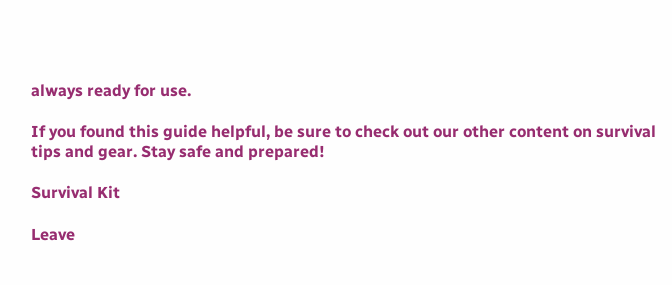always ready for use.

If you found this guide helpful, be sure to check out our other content on survival tips and gear. Stay safe and prepared!

Survival Kit

Leave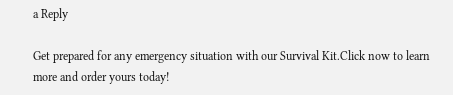a Reply

Get prepared for any emergency situation with our Survival Kit.Click now to learn more and order yours today!